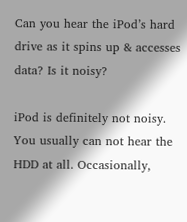Can you hear the iPod’s hard drive as it spins up & accesses data? Is it noisy?

iPod is definitely not noisy. You usually can not hear the HDD at all. Occasionally,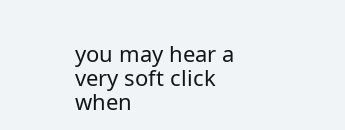you may hear a very soft click when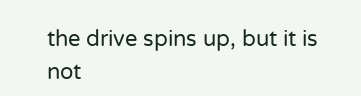the drive spins up, but it is not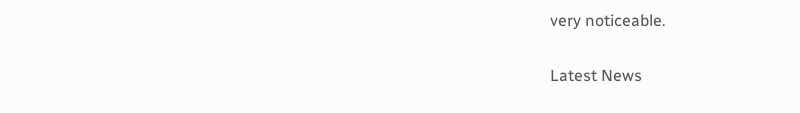very noticeable.

Latest News